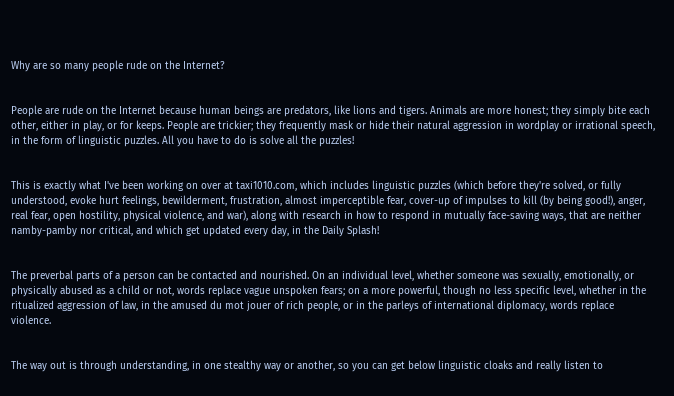Why are so many people rude on the Internet?


People are rude on the Internet because human beings are predators, like lions and tigers. Animals are more honest; they simply bite each other, either in play, or for keeps. People are trickier; they frequently mask or hide their natural aggression in wordplay or irrational speech, in the form of linguistic puzzles. All you have to do is solve all the puzzles!


This is exactly what I've been working on over at taxi1010.com, which includes linguistic puzzles (which before they're solved, or fully understood, evoke hurt feelings, bewilderment, frustration, almost imperceptible fear, cover-up of impulses to kill (by being good!), anger, real fear, open hostility, physical violence, and war), along with research in how to respond in mutually face-saving ways, that are neither namby-pamby nor critical, and which get updated every day, in the Daily Splash!


The preverbal parts of a person can be contacted and nourished. On an individual level, whether someone was sexually, emotionally, or physically abused as a child or not, words replace vague unspoken fears; on a more powerful, though no less specific level, whether in the ritualized aggression of law, in the amused du mot jouer of rich people, or in the parleys of international diplomacy, words replace violence.


The way out is through understanding, in one stealthy way or another, so you can get below linguistic cloaks and really listen to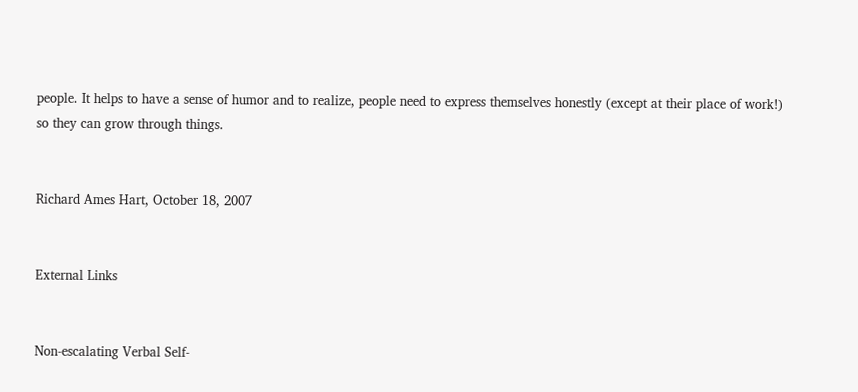people. It helps to have a sense of humor and to realize, people need to express themselves honestly (except at their place of work!) so they can grow through things.


Richard Ames Hart, October 18, 2007


External Links


Non-escalating Verbal Self-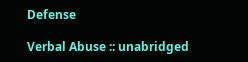Defense

Verbal Abuse :: unabridged